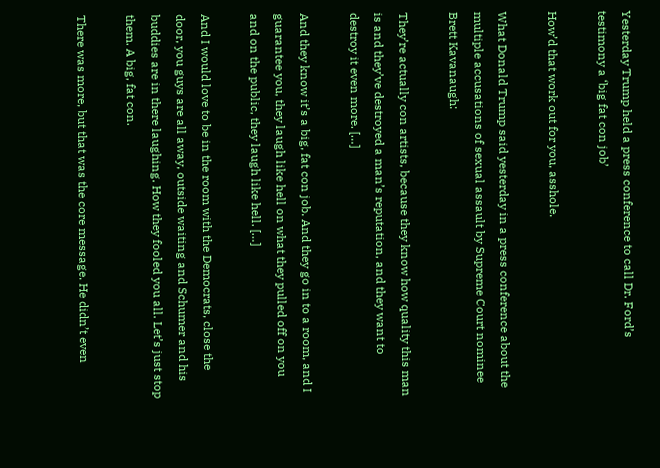Yesterday Trump held a press conference to call Dr. Ford’s testimony a ‘big fat con job’

How’d that work out for you, asshole.

What Donald Trump said yesterday in a press conference about the multiple accusations of sexual assault by Supreme Court nominee Brett Kavanaugh:

They’re actually con artists, because they know how quality this man is and they’ve destroyed a man’s reputation, and they want to destroy it even more. […]

And they know it’s a big, fat con job. And they go in to a room, and I guarantee you, they laugh like hell on what they pulled off on you and on the public, they laugh like hell. […]

And I would love to be in the room with the Democrats, close the door, you guys are all away, outside waiting and Schumer and his buddies are in there laughing. How they fooled you all. Let’s just stop them. A big, fat con.

There was more, but that was the core message. He didn’t even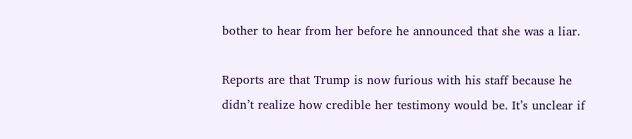bother to hear from her before he announced that she was a liar.

Reports are that Trump is now furious with his staff because he didn’t realize how credible her testimony would be. It’s unclear if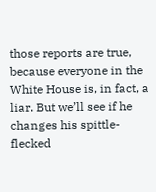those reports are true, because everyone in the White House is, in fact, a liar. But we’ll see if he changes his spittle-flecked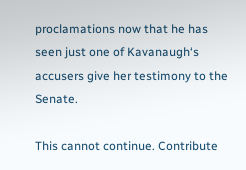proclamations now that he has seen just one of Kavanaugh‘s accusers give her testimony to the Senate.

This cannot continue. Contribute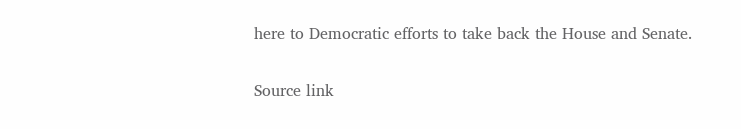here to Democratic efforts to take back the House and Senate.

Source link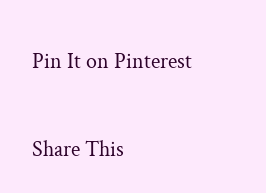Pin It on Pinterest

Share This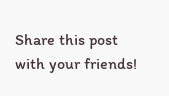Share this post with your friends!